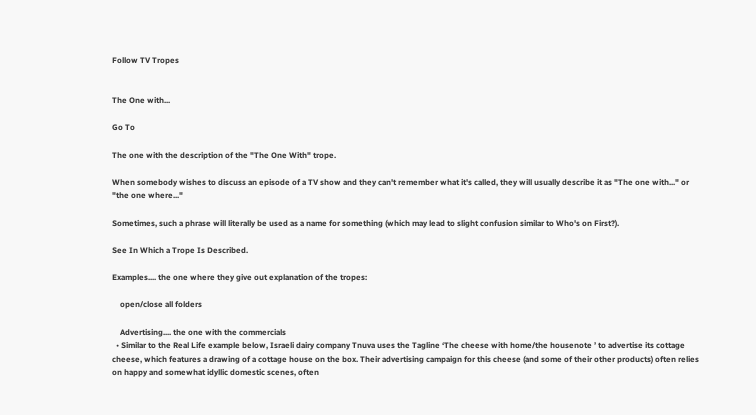Follow TV Tropes


The One with...

Go To

The one with the description of the "The One With" trope.

When somebody wishes to discuss an episode of a TV show and they can't remember what it's called, they will usually describe it as "The one with..." or "the one where..."

Sometimes, such a phrase will literally be used as a name for something (which may lead to slight confusion similar to Who's on First?).

See In Which a Trope Is Described.

Examples.... the one where they give out explanation of the tropes:

    open/close all folders

    Advertising.... the one with the commercials
  • Similar to the Real Life example below, Israeli dairy company Tnuva uses the Tagline ‘The cheese with home/the housenote ’ to advertise its cottage cheese, which features a drawing of a cottage house on the box. Their advertising campaign for this cheese (and some of their other products) often relies on happy and somewhat idyllic domestic scenes, often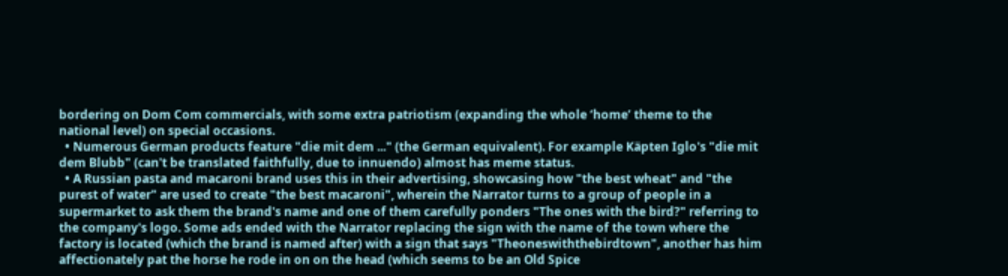bordering on Dom Com commercials, with some extra patriotism (expanding the whole ‘home’ theme to the national level) on special occasions.
  • Numerous German products feature "die mit dem ..." (the German equivalent). For example Käpten Iglo's "die mit dem Blubb" (can't be translated faithfully, due to innuendo) almost has meme status.
  • A Russian pasta and macaroni brand uses this in their advertising, showcasing how "the best wheat" and "the purest of water" are used to create "the best macaroni", wherein the Narrator turns to a group of people in a supermarket to ask them the brand's name and one of them carefully ponders "The ones with the bird?" referring to the company's logo. Some ads ended with the Narrator replacing the sign with the name of the town where the factory is located (which the brand is named after) with a sign that says "Theoneswiththebirdtown", another has him affectionately pat the horse he rode in on on the head (which seems to be an Old Spice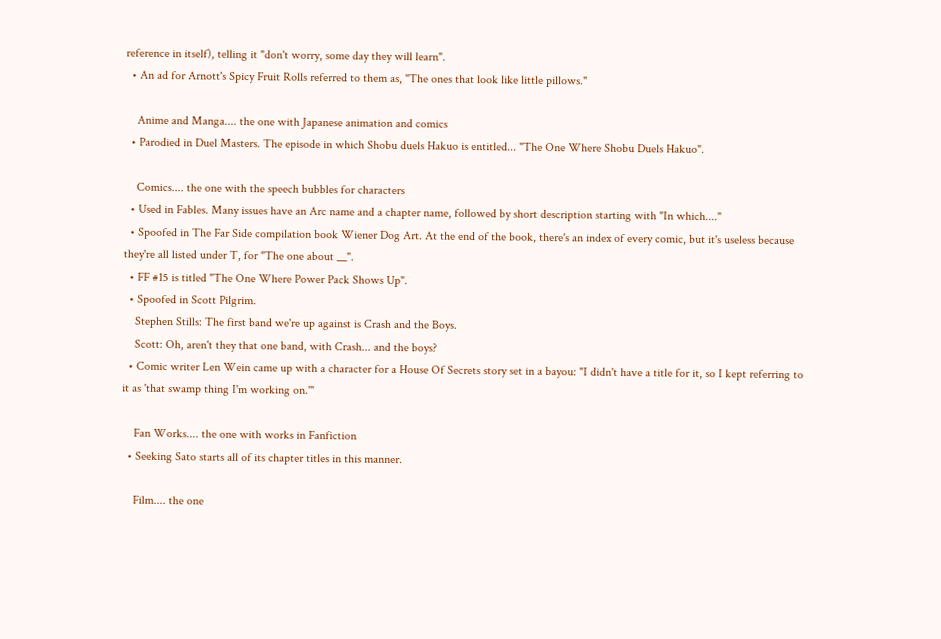reference in itself), telling it "don't worry, some day they will learn".
  • An ad for Arnott's Spicy Fruit Rolls referred to them as, "The ones that look like little pillows."

    Anime and Manga.... the one with Japanese animation and comics
  • Parodied in Duel Masters. The episode in which Shobu duels Hakuo is entitled... "The One Where Shobu Duels Hakuo".

    Comics.... the one with the speech bubbles for characters
  • Used in Fables. Many issues have an Arc name and a chapter name, followed by short description starting with "In which...."
  • Spoofed in The Far Side compilation book Wiener Dog Art. At the end of the book, there's an index of every comic, but it's useless because they're all listed under T, for "The one about __".
  • FF #15 is titled "The One Where Power Pack Shows Up".
  • Spoofed in Scott Pilgrim.
    Stephen Stills: The first band we're up against is Crash and the Boys.
    Scott: Oh, aren't they that one band, with Crash... and the boys?
  • Comic writer Len Wein came up with a character for a House Of Secrets story set in a bayou: "I didn't have a title for it, so I kept referring to it as 'that swamp thing I'm working on.'"

    Fan Works.... the one with works in Fanfiction
  • Seeking Sato starts all of its chapter titles in this manner.

    Film.... the one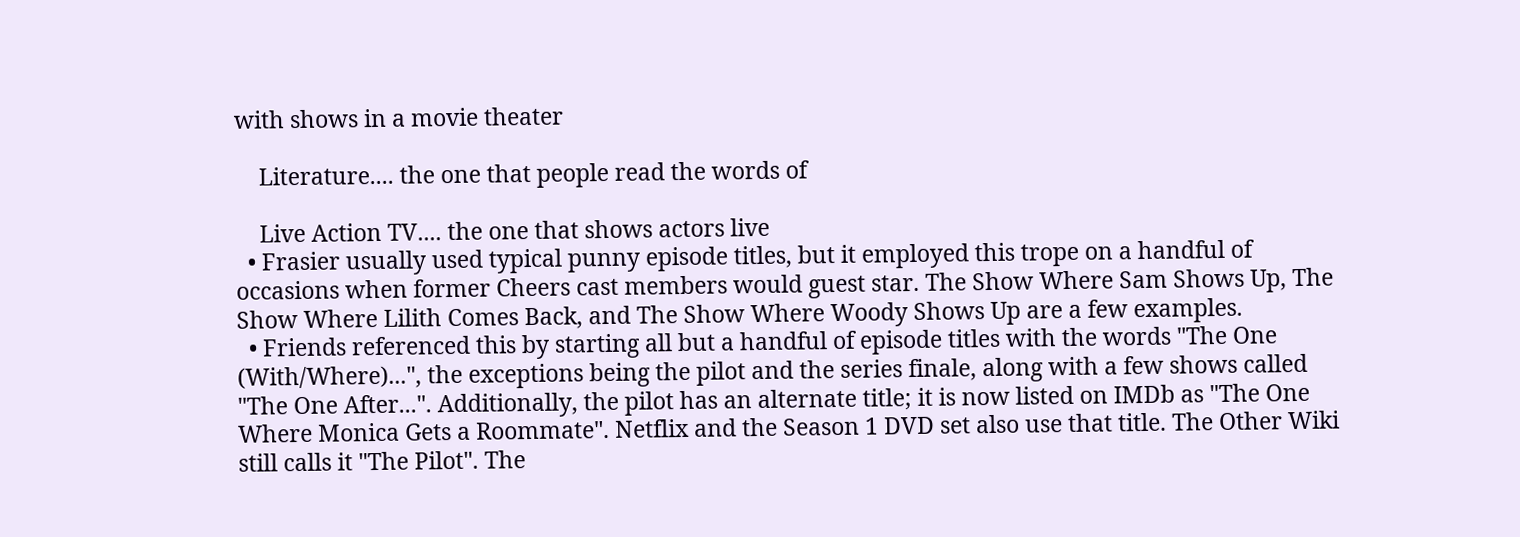with shows in a movie theater

    Literature.... the one that people read the words of

    Live Action TV.... the one that shows actors live
  • Frasier usually used typical punny episode titles, but it employed this trope on a handful of occasions when former Cheers cast members would guest star. The Show Where Sam Shows Up, The Show Where Lilith Comes Back, and The Show Where Woody Shows Up are a few examples.
  • Friends referenced this by starting all but a handful of episode titles with the words "The One (With/Where)...", the exceptions being the pilot and the series finale, along with a few shows called "The One After...". Additionally, the pilot has an alternate title; it is now listed on IMDb as "The One Where Monica Gets a Roommate". Netflix and the Season 1 DVD set also use that title. The Other Wiki still calls it "The Pilot". The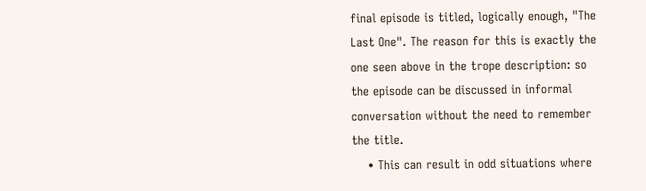final episode is titled, logically enough, "The Last One". The reason for this is exactly the one seen above in the trope description: so the episode can be discussed in informal conversation without the need to remember the title.
    • This can result in odd situations where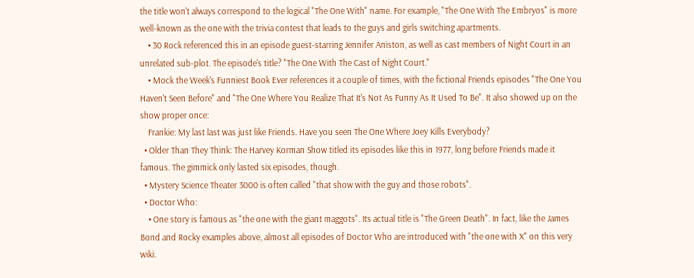the title won't always correspond to the logical "The One With" name. For example, "The One With The Embryos" is more well-known as the one with the trivia contest that leads to the guys and girls switching apartments.
    • 30 Rock referenced this in an episode guest-starring Jennifer Aniston, as well as cast members of Night Court in an unrelated sub-plot. The episode's title? "The One With The Cast of Night Court."
    • Mock the Week's Funniest Book Ever references it a couple of times, with the fictional Friends episodes "The One You Haven't Seen Before" and "The One Where You Realize That It's Not As Funny As It Used To Be". It also showed up on the show proper once:
    Frankie: My last last was just like Friends. Have you seen The One Where Joey Kills Everybody?
  • Older Than They Think: The Harvey Korman Show titled its episodes like this in 1977, long before Friends made it famous. The gimmick only lasted six episodes, though.
  • Mystery Science Theater 3000 is often called "that show with the guy and those robots".
  • Doctor Who:
    • One story is famous as "the one with the giant maggots". Its actual title is "The Green Death". In fact, like the James Bond and Rocky examples above, almost all episodes of Doctor Who are introduced with "the one with X" on this very wiki.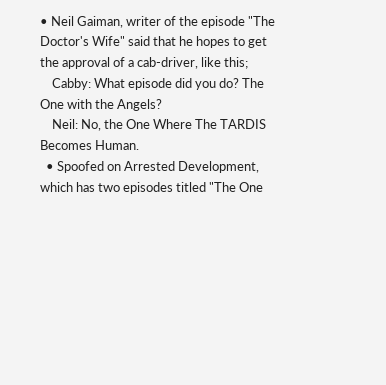• Neil Gaiman, writer of the episode "The Doctor's Wife" said that he hopes to get the approval of a cab-driver, like this;
    Cabby: What episode did you do? The One with the Angels?
    Neil: No, the One Where The TARDIS Becomes Human.
  • Spoofed on Arrested Development, which has two episodes titled "The One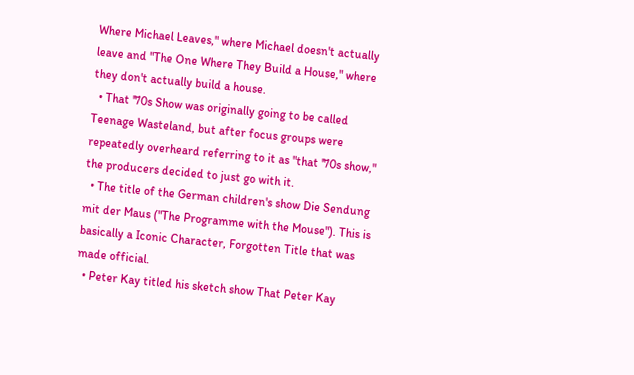Where Michael Leaves," where Michael doesn't actually leave and "The One Where They Build a House," where they don't actually build a house.
  • That '70s Show was originally going to be called Teenage Wasteland, but after focus groups were repeatedly overheard referring to it as "that '70s show," the producers decided to just go with it.
  • The title of the German children's show Die Sendung mit der Maus ("The Programme with the Mouse"). This is basically a Iconic Character, Forgotten Title that was made official.
  • Peter Kay titled his sketch show That Peter Kay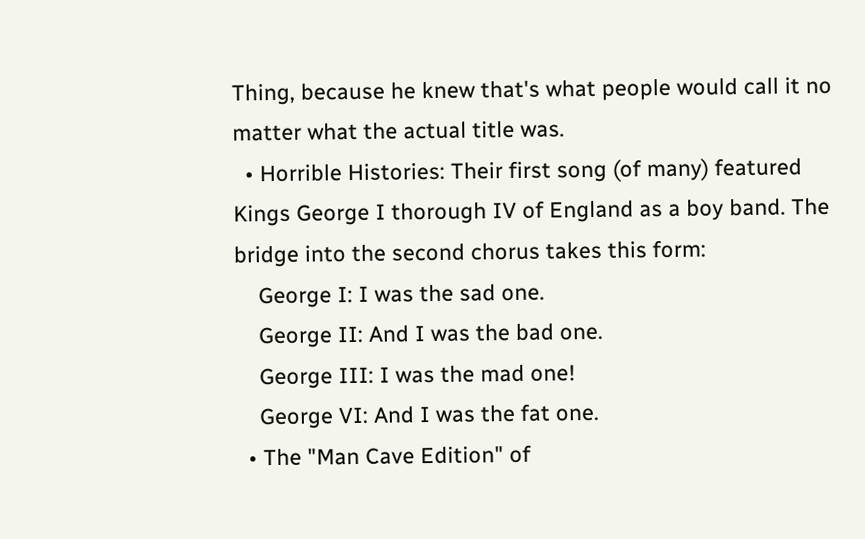Thing, because he knew that's what people would call it no matter what the actual title was.
  • Horrible Histories: Their first song (of many) featured Kings George I thorough IV of England as a boy band. The bridge into the second chorus takes this form:
    George I: I was the sad one.
    George II: And I was the bad one.
    George III: I was the mad one!
    George VI: And I was the fat one.
  • The "Man Cave Edition" of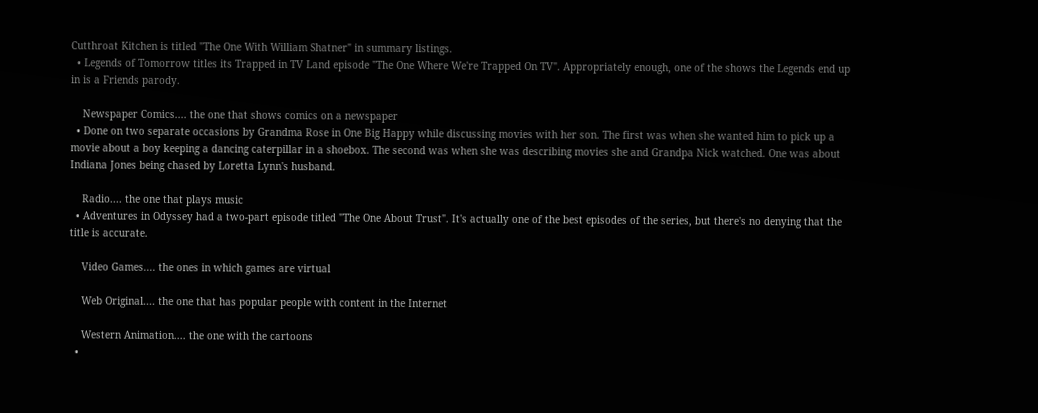Cutthroat Kitchen is titled "The One With William Shatner" in summary listings.
  • Legends of Tomorrow titles its Trapped in TV Land episode "The One Where We're Trapped On TV". Appropriately enough, one of the shows the Legends end up in is a Friends parody.

    Newspaper Comics.... the one that shows comics on a newspaper
  • Done on two separate occasions by Grandma Rose in One Big Happy while discussing movies with her son. The first was when she wanted him to pick up a movie about a boy keeping a dancing caterpillar in a shoebox. The second was when she was describing movies she and Grandpa Nick watched. One was about Indiana Jones being chased by Loretta Lynn's husband.

    Radio.... the one that plays music
  • Adventures in Odyssey had a two-part episode titled "The One About Trust". It's actually one of the best episodes of the series, but there's no denying that the title is accurate.

    Video Games.... the ones in which games are virtual

    Web Original.... the one that has popular people with content in the Internet

    Western Animation.... the one with the cartoons
  •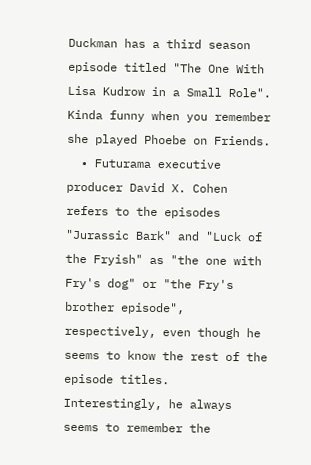Duckman has a third season episode titled "The One With Lisa Kudrow in a Small Role". Kinda funny when you remember she played Phoebe on Friends.
  • Futurama executive producer David X. Cohen refers to the episodes "Jurassic Bark" and "Luck of the Fryish" as "the one with Fry's dog" or "the Fry's brother episode", respectively, even though he seems to know the rest of the episode titles. Interestingly, he always seems to remember the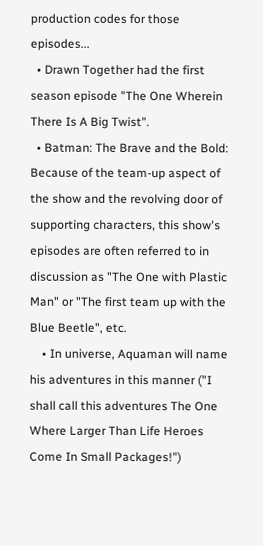production codes for those episodes...
  • Drawn Together had the first season episode "The One Wherein There Is A Big Twist".
  • Batman: The Brave and the Bold: Because of the team-up aspect of the show and the revolving door of supporting characters, this show's episodes are often referred to in discussion as "The One with Plastic Man" or "The first team up with the Blue Beetle", etc.
    • In universe, Aquaman will name his adventures in this manner ("I shall call this adventures The One Where Larger Than Life Heroes Come In Small Packages!")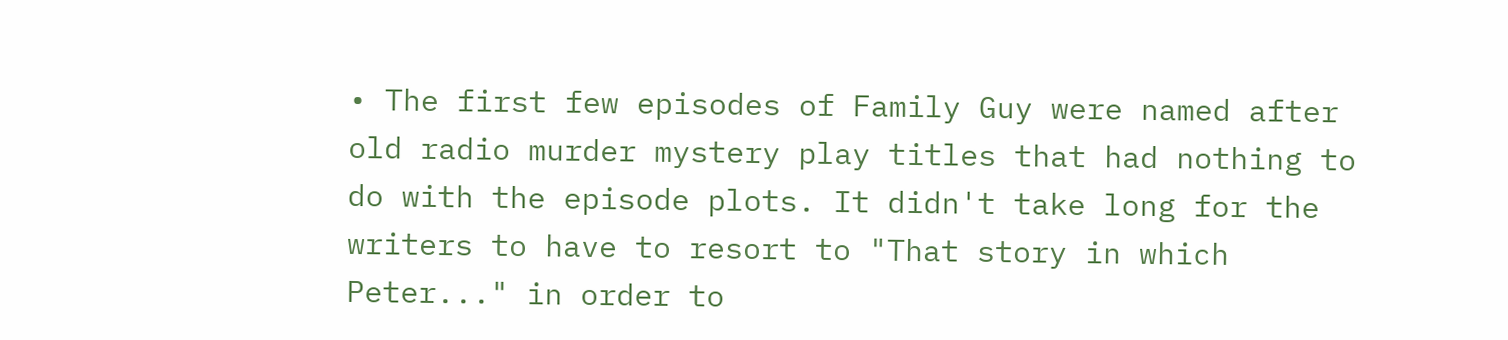• The first few episodes of Family Guy were named after old radio murder mystery play titles that had nothing to do with the episode plots. It didn't take long for the writers to have to resort to "That story in which Peter..." in order to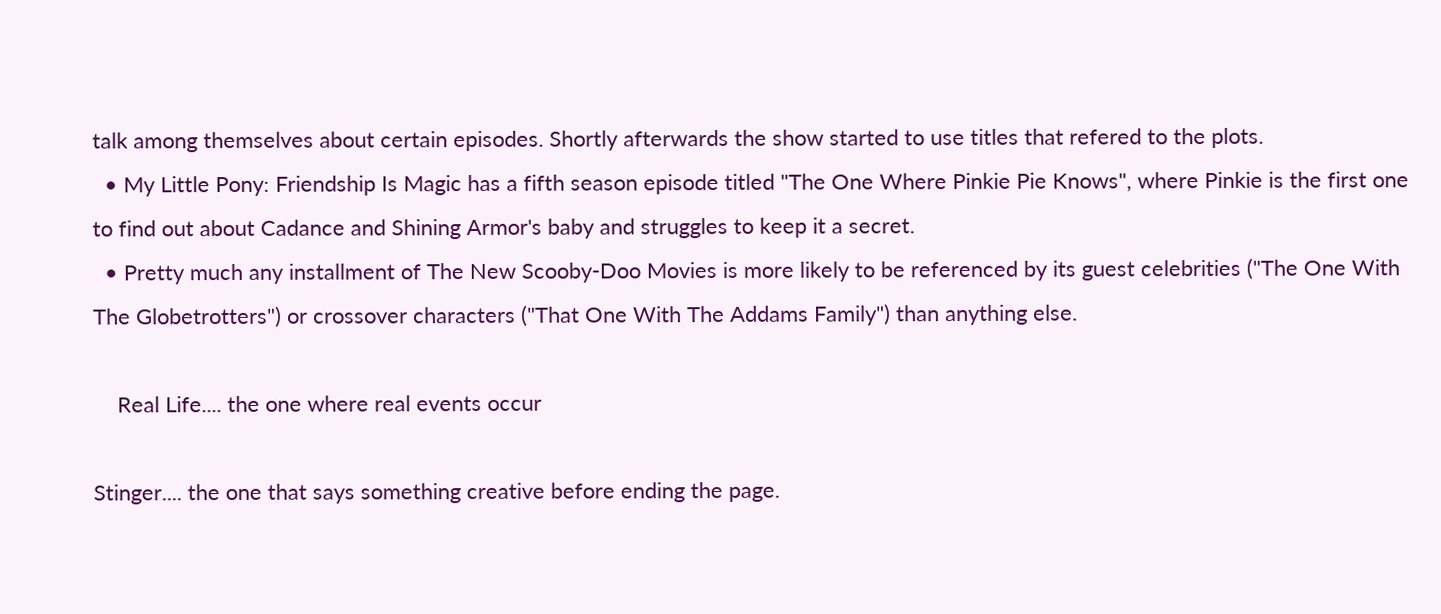talk among themselves about certain episodes. Shortly afterwards the show started to use titles that refered to the plots.
  • My Little Pony: Friendship Is Magic has a fifth season episode titled "The One Where Pinkie Pie Knows", where Pinkie is the first one to find out about Cadance and Shining Armor's baby and struggles to keep it a secret.
  • Pretty much any installment of The New Scooby-Doo Movies is more likely to be referenced by its guest celebrities ("The One With The Globetrotters") or crossover characters ("That One With The Addams Family") than anything else.

    Real Life.... the one where real events occur

Stinger.... the one that says something creative before ending the page.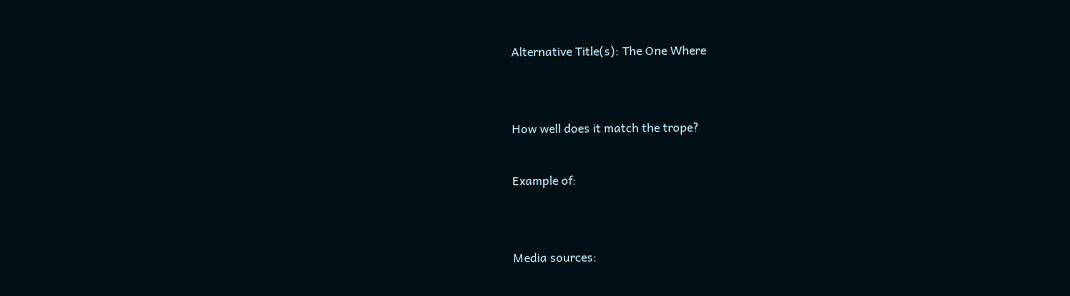Alternative Title(s): The One Where


How well does it match the trope?

Example of:


Media sources: